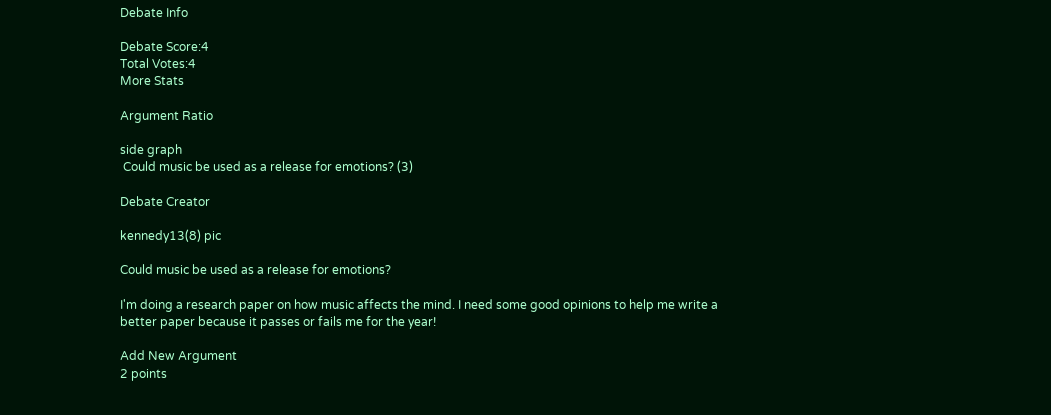Debate Info

Debate Score:4
Total Votes:4
More Stats

Argument Ratio

side graph
 Could music be used as a release for emotions? (3)

Debate Creator

kennedy13(8) pic

Could music be used as a release for emotions?

I'm doing a research paper on how music affects the mind. I need some good opinions to help me write a better paper because it passes or fails me for the year!

Add New Argument
2 points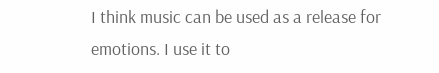I think music can be used as a release for emotions. I use it to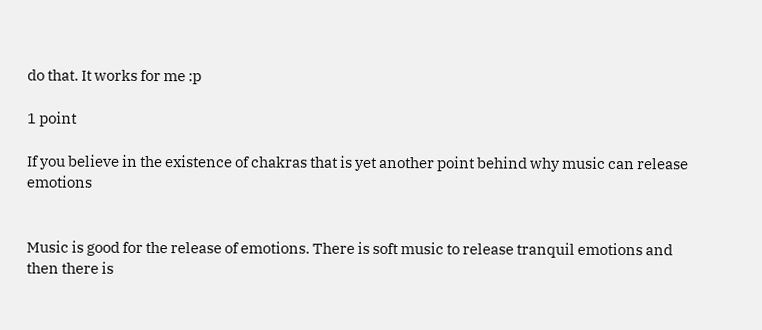do that. It works for me :p

1 point

If you believe in the existence of chakras that is yet another point behind why music can release emotions


Music is good for the release of emotions. There is soft music to release tranquil emotions and then there is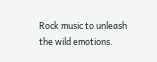Rock music to unleash the wild emotions.